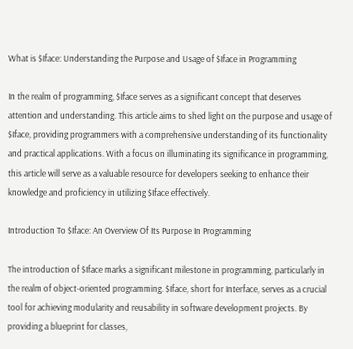What is $Iface: Understanding the Purpose and Usage of $Iface in Programming

In the realm of programming, $Iface serves as a significant concept that deserves attention and understanding. This article aims to shed light on the purpose and usage of $Iface, providing programmers with a comprehensive understanding of its functionality and practical applications. With a focus on illuminating its significance in programming, this article will serve as a valuable resource for developers seeking to enhance their knowledge and proficiency in utilizing $Iface effectively.

Introduction To $Iface: An Overview Of Its Purpose In Programming

The introduction of $Iface marks a significant milestone in programming, particularly in the realm of object-oriented programming. $Iface, short for Interface, serves as a crucial tool for achieving modularity and reusability in software development projects. By providing a blueprint for classes,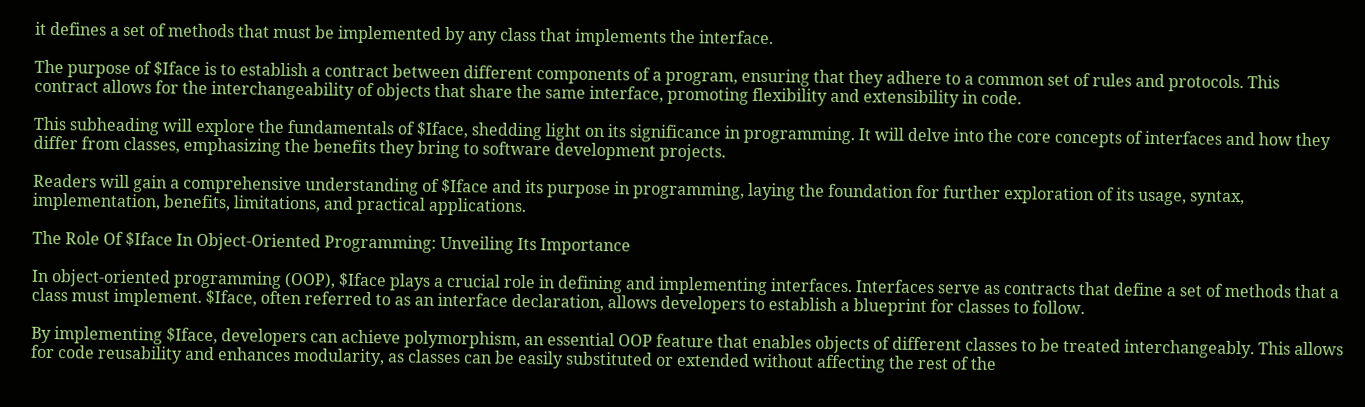it defines a set of methods that must be implemented by any class that implements the interface.

The purpose of $Iface is to establish a contract between different components of a program, ensuring that they adhere to a common set of rules and protocols. This contract allows for the interchangeability of objects that share the same interface, promoting flexibility and extensibility in code.

This subheading will explore the fundamentals of $Iface, shedding light on its significance in programming. It will delve into the core concepts of interfaces and how they differ from classes, emphasizing the benefits they bring to software development projects.

Readers will gain a comprehensive understanding of $Iface and its purpose in programming, laying the foundation for further exploration of its usage, syntax, implementation, benefits, limitations, and practical applications.

The Role Of $Iface In Object-Oriented Programming: Unveiling Its Importance

In object-oriented programming (OOP), $Iface plays a crucial role in defining and implementing interfaces. Interfaces serve as contracts that define a set of methods that a class must implement. $Iface, often referred to as an interface declaration, allows developers to establish a blueprint for classes to follow.

By implementing $Iface, developers can achieve polymorphism, an essential OOP feature that enables objects of different classes to be treated interchangeably. This allows for code reusability and enhances modularity, as classes can be easily substituted or extended without affecting the rest of the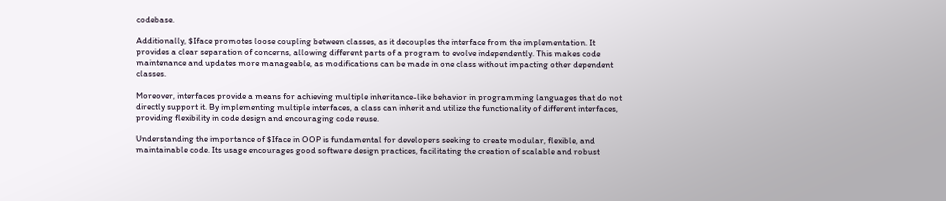codebase.

Additionally, $Iface promotes loose coupling between classes, as it decouples the interface from the implementation. It provides a clear separation of concerns, allowing different parts of a program to evolve independently. This makes code maintenance and updates more manageable, as modifications can be made in one class without impacting other dependent classes.

Moreover, interfaces provide a means for achieving multiple inheritance-like behavior in programming languages that do not directly support it. By implementing multiple interfaces, a class can inherit and utilize the functionality of different interfaces, providing flexibility in code design and encouraging code reuse.

Understanding the importance of $Iface in OOP is fundamental for developers seeking to create modular, flexible, and maintainable code. Its usage encourages good software design practices, facilitating the creation of scalable and robust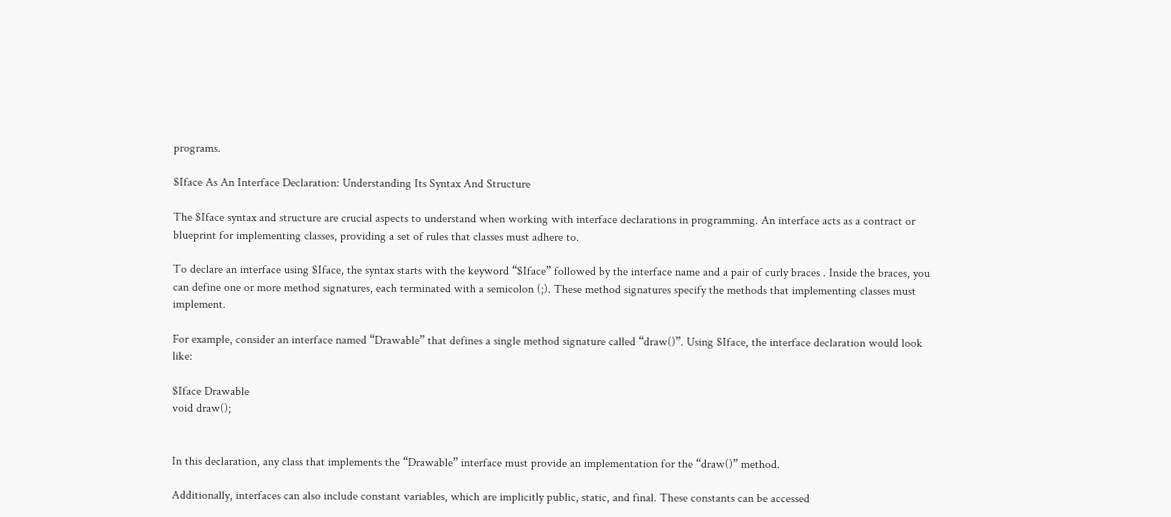programs.

$Iface As An Interface Declaration: Understanding Its Syntax And Structure

The $Iface syntax and structure are crucial aspects to understand when working with interface declarations in programming. An interface acts as a contract or blueprint for implementing classes, providing a set of rules that classes must adhere to.

To declare an interface using $Iface, the syntax starts with the keyword “$Iface” followed by the interface name and a pair of curly braces . Inside the braces, you can define one or more method signatures, each terminated with a semicolon (;). These method signatures specify the methods that implementing classes must implement.

For example, consider an interface named “Drawable” that defines a single method signature called “draw()”. Using $Iface, the interface declaration would look like:

$Iface Drawable
void draw();


In this declaration, any class that implements the “Drawable” interface must provide an implementation for the “draw()” method.

Additionally, interfaces can also include constant variables, which are implicitly public, static, and final. These constants can be accessed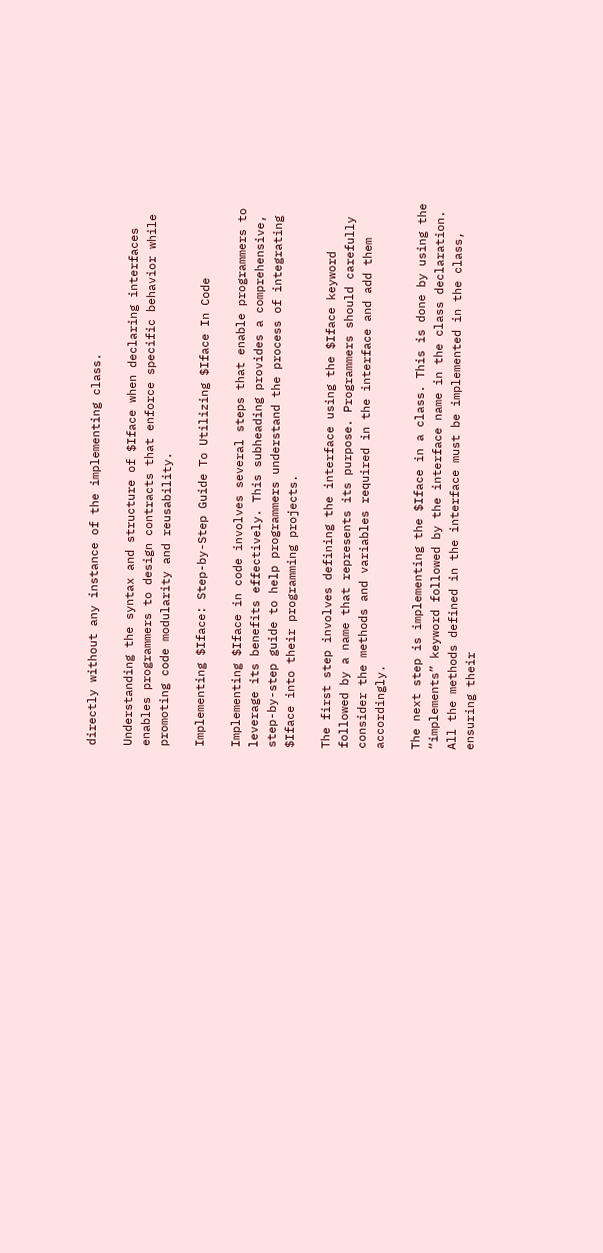directly without any instance of the implementing class.

Understanding the syntax and structure of $Iface when declaring interfaces enables programmers to design contracts that enforce specific behavior while promoting code modularity and reusability.

Implementing $Iface: Step-by-Step Guide To Utilizing $Iface In Code

Implementing $Iface in code involves several steps that enable programmers to leverage its benefits effectively. This subheading provides a comprehensive, step-by-step guide to help programmers understand the process of integrating $Iface into their programming projects.

The first step involves defining the interface using the $Iface keyword followed by a name that represents its purpose. Programmers should carefully consider the methods and variables required in the interface and add them accordingly.

The next step is implementing the $Iface in a class. This is done by using the “implements” keyword followed by the interface name in the class declaration. All the methods defined in the interface must be implemented in the class, ensuring their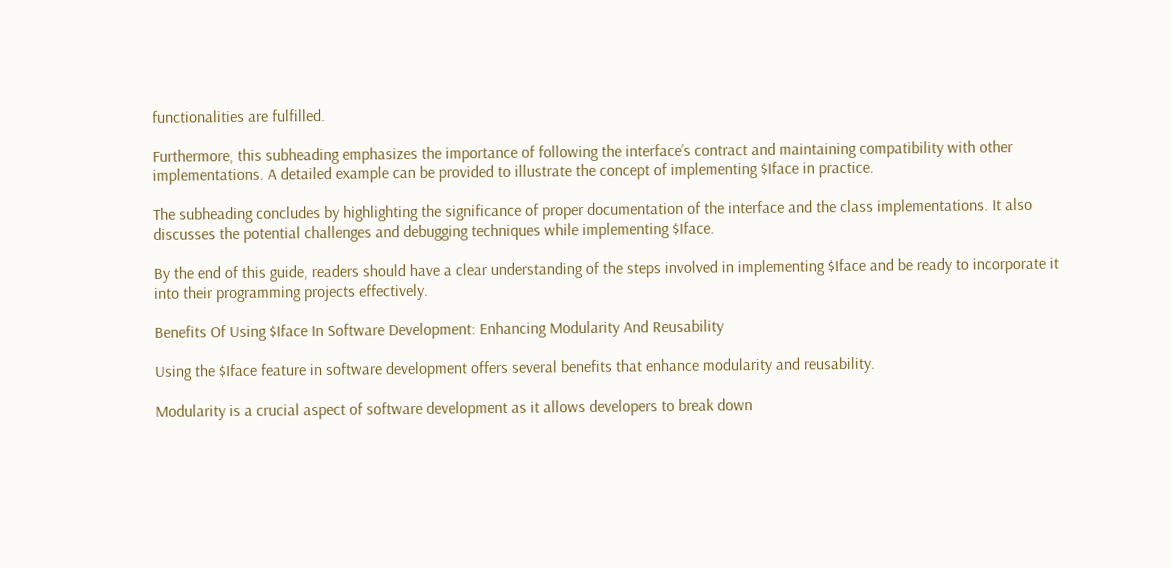functionalities are fulfilled.

Furthermore, this subheading emphasizes the importance of following the interface’s contract and maintaining compatibility with other implementations. A detailed example can be provided to illustrate the concept of implementing $Iface in practice.

The subheading concludes by highlighting the significance of proper documentation of the interface and the class implementations. It also discusses the potential challenges and debugging techniques while implementing $Iface.

By the end of this guide, readers should have a clear understanding of the steps involved in implementing $Iface and be ready to incorporate it into their programming projects effectively.

Benefits Of Using $Iface In Software Development: Enhancing Modularity And Reusability

Using the $Iface feature in software development offers several benefits that enhance modularity and reusability.

Modularity is a crucial aspect of software development as it allows developers to break down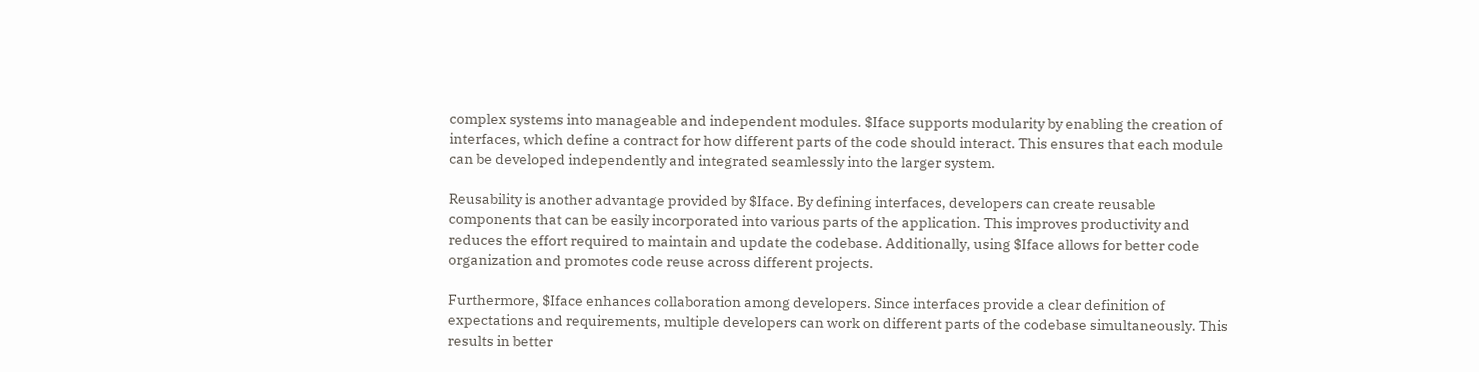complex systems into manageable and independent modules. $Iface supports modularity by enabling the creation of interfaces, which define a contract for how different parts of the code should interact. This ensures that each module can be developed independently and integrated seamlessly into the larger system.

Reusability is another advantage provided by $Iface. By defining interfaces, developers can create reusable components that can be easily incorporated into various parts of the application. This improves productivity and reduces the effort required to maintain and update the codebase. Additionally, using $Iface allows for better code organization and promotes code reuse across different projects.

Furthermore, $Iface enhances collaboration among developers. Since interfaces provide a clear definition of expectations and requirements, multiple developers can work on different parts of the codebase simultaneously. This results in better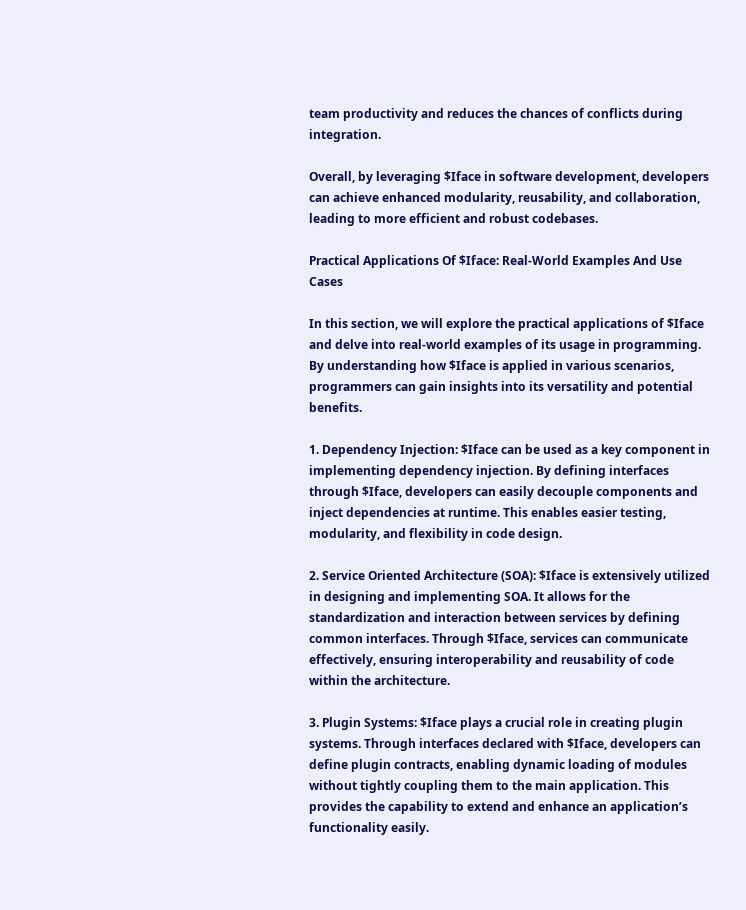team productivity and reduces the chances of conflicts during integration.

Overall, by leveraging $Iface in software development, developers can achieve enhanced modularity, reusability, and collaboration, leading to more efficient and robust codebases.

Practical Applications Of $Iface: Real-World Examples And Use Cases

In this section, we will explore the practical applications of $Iface and delve into real-world examples of its usage in programming. By understanding how $Iface is applied in various scenarios, programmers can gain insights into its versatility and potential benefits.

1. Dependency Injection: $Iface can be used as a key component in implementing dependency injection. By defining interfaces through $Iface, developers can easily decouple components and inject dependencies at runtime. This enables easier testing, modularity, and flexibility in code design.

2. Service Oriented Architecture (SOA): $Iface is extensively utilized in designing and implementing SOA. It allows for the standardization and interaction between services by defining common interfaces. Through $Iface, services can communicate effectively, ensuring interoperability and reusability of code within the architecture.

3. Plugin Systems: $Iface plays a crucial role in creating plugin systems. Through interfaces declared with $Iface, developers can define plugin contracts, enabling dynamic loading of modules without tightly coupling them to the main application. This provides the capability to extend and enhance an application’s functionality easily.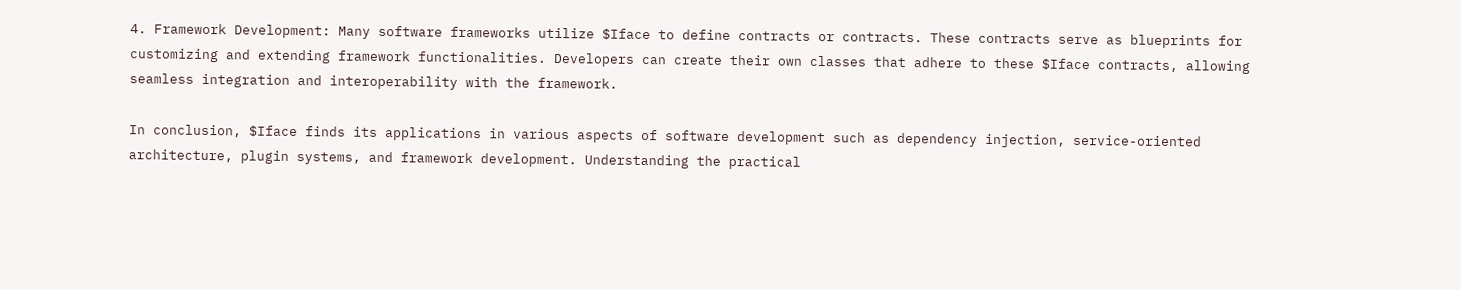4. Framework Development: Many software frameworks utilize $Iface to define contracts or contracts. These contracts serve as blueprints for customizing and extending framework functionalities. Developers can create their own classes that adhere to these $Iface contracts, allowing seamless integration and interoperability with the framework.

In conclusion, $Iface finds its applications in various aspects of software development such as dependency injection, service-oriented architecture, plugin systems, and framework development. Understanding the practical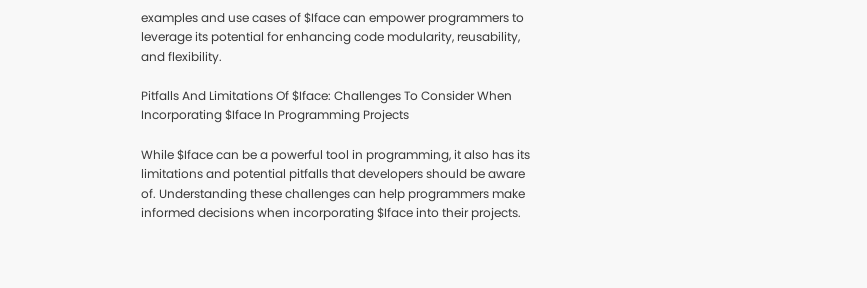examples and use cases of $Iface can empower programmers to leverage its potential for enhancing code modularity, reusability, and flexibility.

Pitfalls And Limitations Of $Iface: Challenges To Consider When Incorporating $Iface In Programming Projects

While $Iface can be a powerful tool in programming, it also has its limitations and potential pitfalls that developers should be aware of. Understanding these challenges can help programmers make informed decisions when incorporating $Iface into their projects.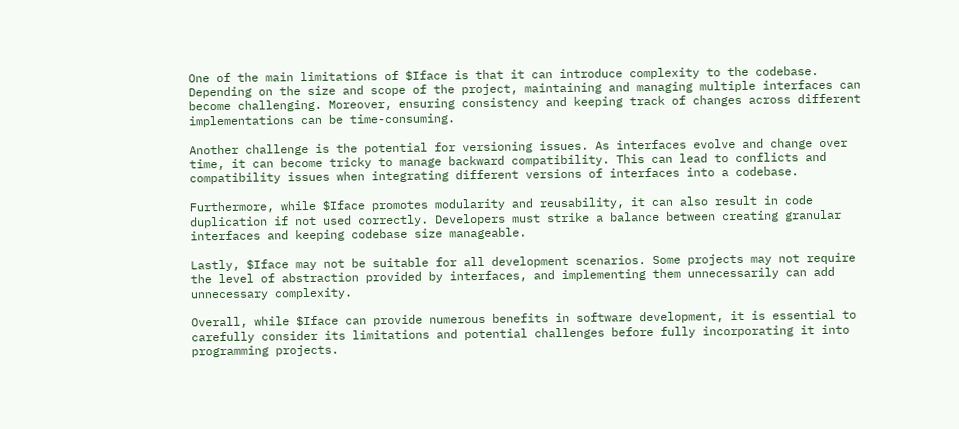One of the main limitations of $Iface is that it can introduce complexity to the codebase. Depending on the size and scope of the project, maintaining and managing multiple interfaces can become challenging. Moreover, ensuring consistency and keeping track of changes across different implementations can be time-consuming.

Another challenge is the potential for versioning issues. As interfaces evolve and change over time, it can become tricky to manage backward compatibility. This can lead to conflicts and compatibility issues when integrating different versions of interfaces into a codebase.

Furthermore, while $Iface promotes modularity and reusability, it can also result in code duplication if not used correctly. Developers must strike a balance between creating granular interfaces and keeping codebase size manageable.

Lastly, $Iface may not be suitable for all development scenarios. Some projects may not require the level of abstraction provided by interfaces, and implementing them unnecessarily can add unnecessary complexity.

Overall, while $Iface can provide numerous benefits in software development, it is essential to carefully consider its limitations and potential challenges before fully incorporating it into programming projects.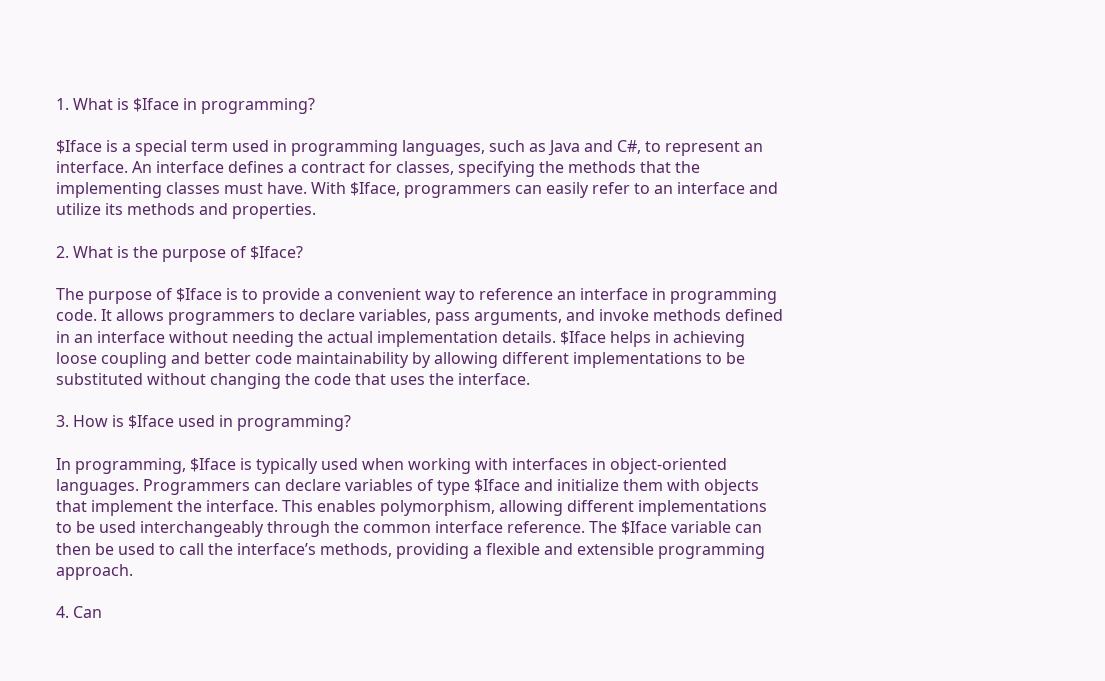1. What is $Iface in programming?

$Iface is a special term used in programming languages, such as Java and C#, to represent an interface. An interface defines a contract for classes, specifying the methods that the implementing classes must have. With $Iface, programmers can easily refer to an interface and utilize its methods and properties.

2. What is the purpose of $Iface?

The purpose of $Iface is to provide a convenient way to reference an interface in programming code. It allows programmers to declare variables, pass arguments, and invoke methods defined in an interface without needing the actual implementation details. $Iface helps in achieving loose coupling and better code maintainability by allowing different implementations to be substituted without changing the code that uses the interface.

3. How is $Iface used in programming?

In programming, $Iface is typically used when working with interfaces in object-oriented languages. Programmers can declare variables of type $Iface and initialize them with objects that implement the interface. This enables polymorphism, allowing different implementations to be used interchangeably through the common interface reference. The $Iface variable can then be used to call the interface’s methods, providing a flexible and extensible programming approach.

4. Can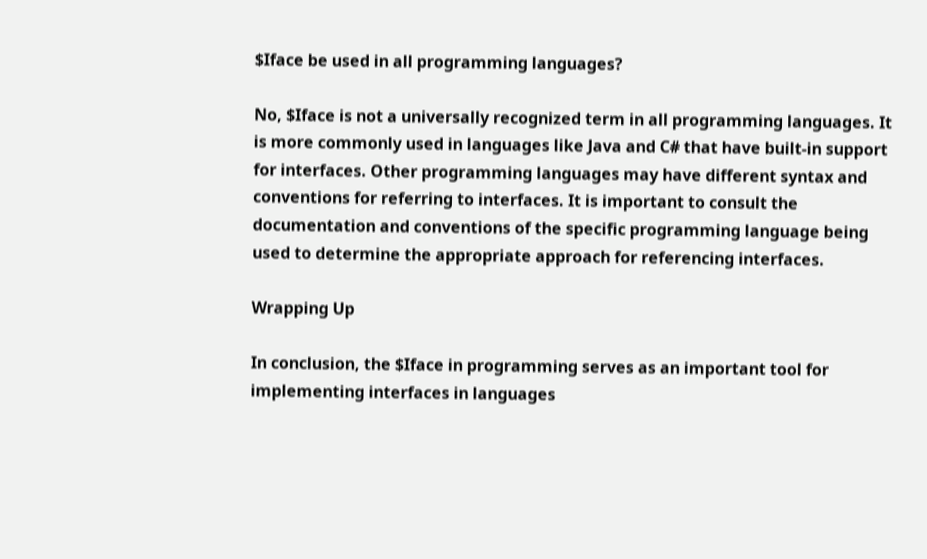$Iface be used in all programming languages?

No, $Iface is not a universally recognized term in all programming languages. It is more commonly used in languages like Java and C# that have built-in support for interfaces. Other programming languages may have different syntax and conventions for referring to interfaces. It is important to consult the documentation and conventions of the specific programming language being used to determine the appropriate approach for referencing interfaces.

Wrapping Up

In conclusion, the $Iface in programming serves as an important tool for implementing interfaces in languages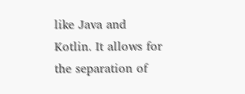like Java and Kotlin. It allows for the separation of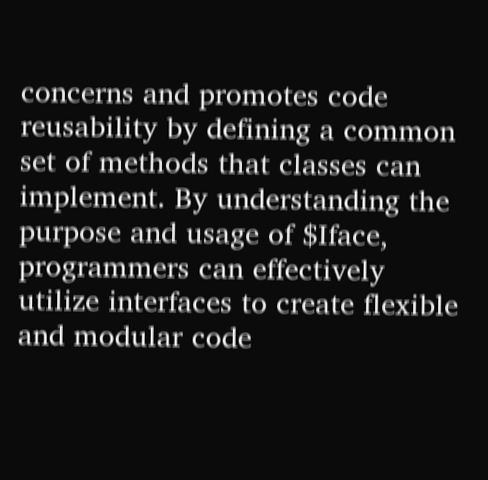concerns and promotes code reusability by defining a common set of methods that classes can implement. By understanding the purpose and usage of $Iface, programmers can effectively utilize interfaces to create flexible and modular code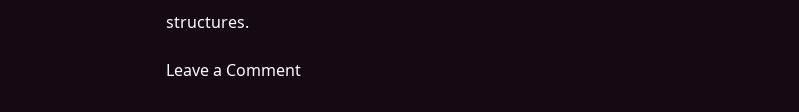structures.

Leave a Comment